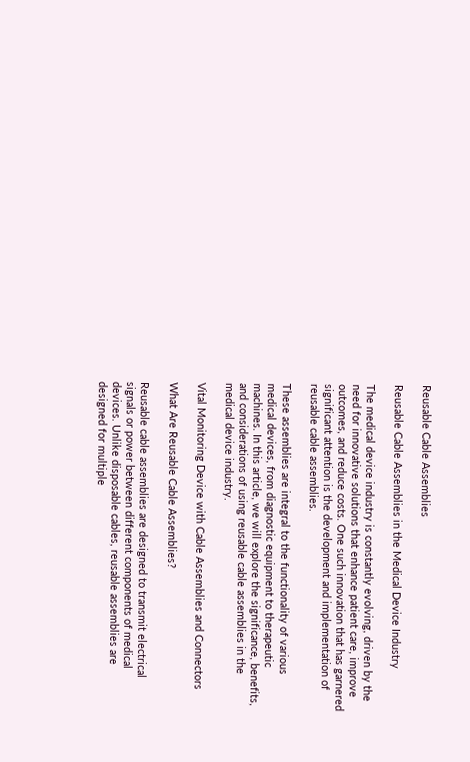Reusable Cable Assemblies

Reusable Cable Assemblies in the Medical Device Industry

The medical device industry is constantly evolving, driven by the need for innovative solutions that enhance patient care, improve outcomes, and reduce costs. One such innovation that has garnered significant attention is the development and implementation of reusable cable assemblies.

These assemblies are integral to the functionality of various medical devices, from diagnostic equipment to therapeutic machines. In this article, we will explore the significance, benefits, and considerations of using reusable cable assemblies in the medical device industry.

Vital Monitoring Device with Cable Assemblies and Connectors

What Are Reusable Cable Assemblies?

Reusable cable assemblies are designed to transmit electrical signals or power between different components of medical devices. Unlike disposable cables, reusable assemblies are designed for multiple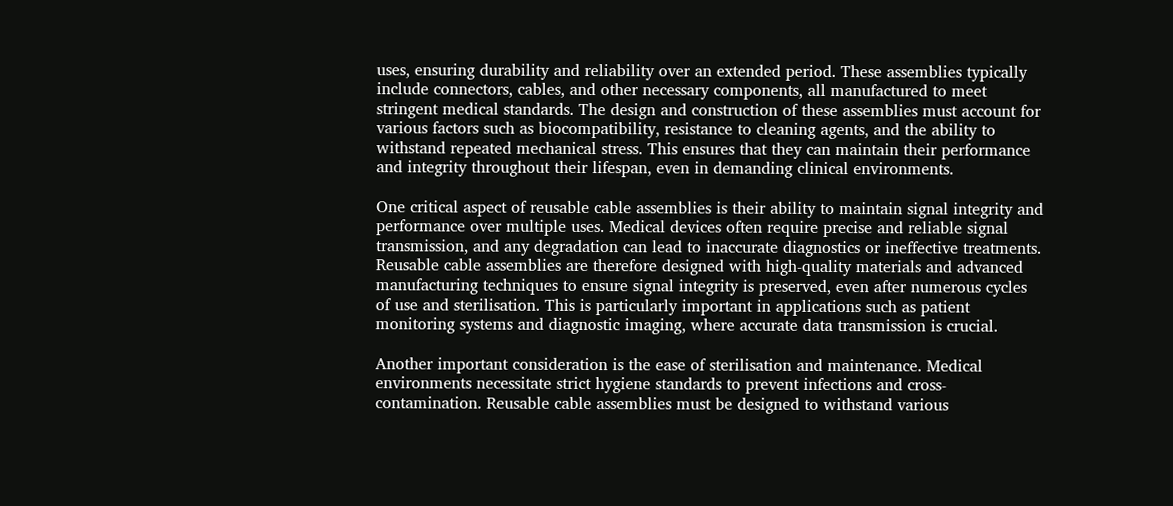uses, ensuring durability and reliability over an extended period. These assemblies typically include connectors, cables, and other necessary components, all manufactured to meet stringent medical standards. The design and construction of these assemblies must account for various factors such as biocompatibility, resistance to cleaning agents, and the ability to withstand repeated mechanical stress. This ensures that they can maintain their performance and integrity throughout their lifespan, even in demanding clinical environments.

One critical aspect of reusable cable assemblies is their ability to maintain signal integrity and performance over multiple uses. Medical devices often require precise and reliable signal transmission, and any degradation can lead to inaccurate diagnostics or ineffective treatments. Reusable cable assemblies are therefore designed with high-quality materials and advanced manufacturing techniques to ensure signal integrity is preserved, even after numerous cycles of use and sterilisation. This is particularly important in applications such as patient monitoring systems and diagnostic imaging, where accurate data transmission is crucial.

Another important consideration is the ease of sterilisation and maintenance. Medical environments necessitate strict hygiene standards to prevent infections and cross-contamination. Reusable cable assemblies must be designed to withstand various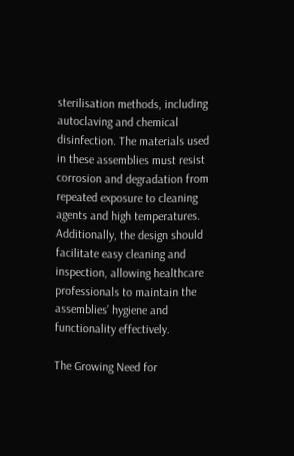sterilisation methods, including autoclaving and chemical disinfection. The materials used in these assemblies must resist corrosion and degradation from repeated exposure to cleaning agents and high temperatures. Additionally, the design should facilitate easy cleaning and inspection, allowing healthcare professionals to maintain the assemblies’ hygiene and functionality effectively.

The Growing Need for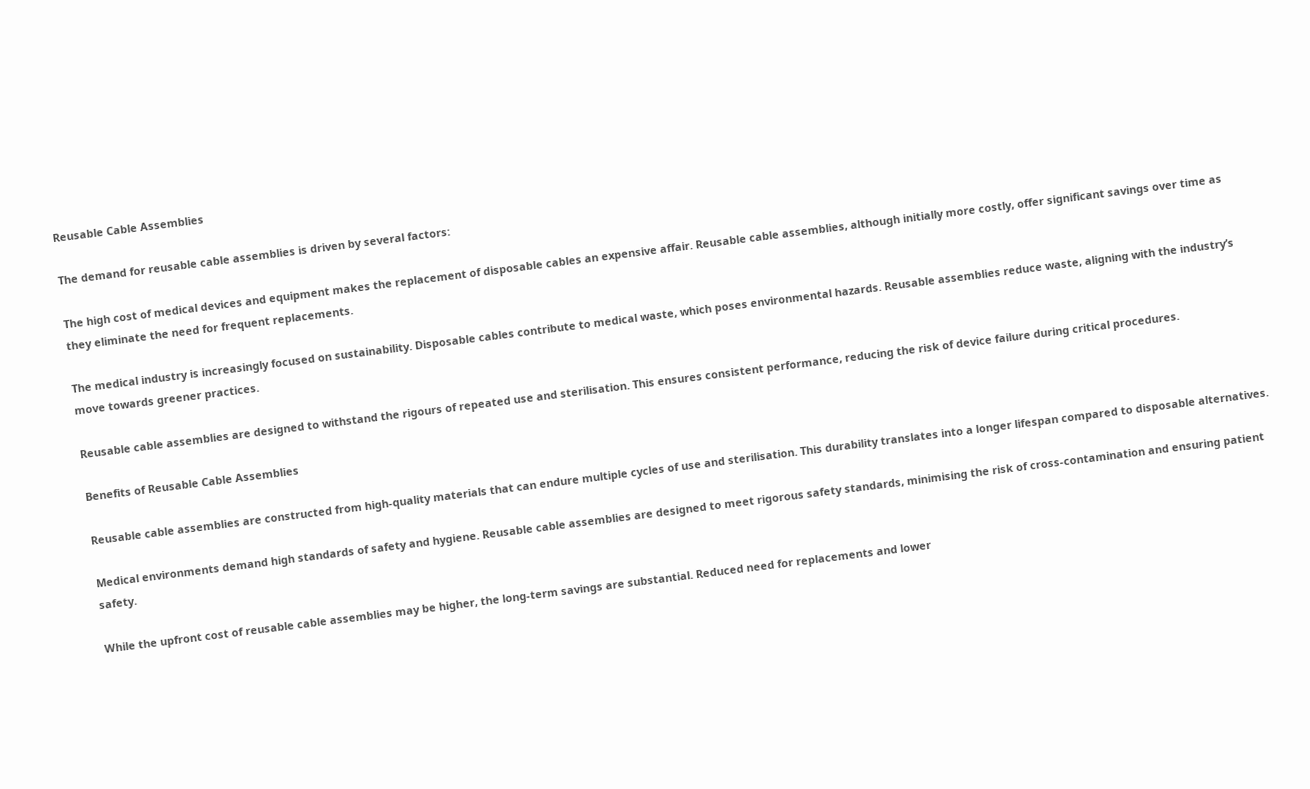Reusable Cable Assemblies

The demand for reusable cable assemblies is driven by several factors:

The high cost of medical devices and equipment makes the replacement of disposable cables an expensive affair. Reusable cable assemblies, although initially more costly, offer significant savings over time as they eliminate the need for frequent replacements.

The medical industry is increasingly focused on sustainability. Disposable cables contribute to medical waste, which poses environmental hazards. Reusable assemblies reduce waste, aligning with the industry’s move towards greener practices.

Reusable cable assemblies are designed to withstand the rigours of repeated use and sterilisation. This ensures consistent performance, reducing the risk of device failure during critical procedures.

Benefits of Reusable Cable Assemblies

Reusable cable assemblies are constructed from high-quality materials that can endure multiple cycles of use and sterilisation. This durability translates into a longer lifespan compared to disposable alternatives.

Medical environments demand high standards of safety and hygiene. Reusable cable assemblies are designed to meet rigorous safety standards, minimising the risk of cross-contamination and ensuring patient safety.

While the upfront cost of reusable cable assemblies may be higher, the long-term savings are substantial. Reduced need for replacements and lower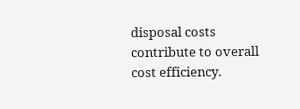disposal costs contribute to overall cost efficiency.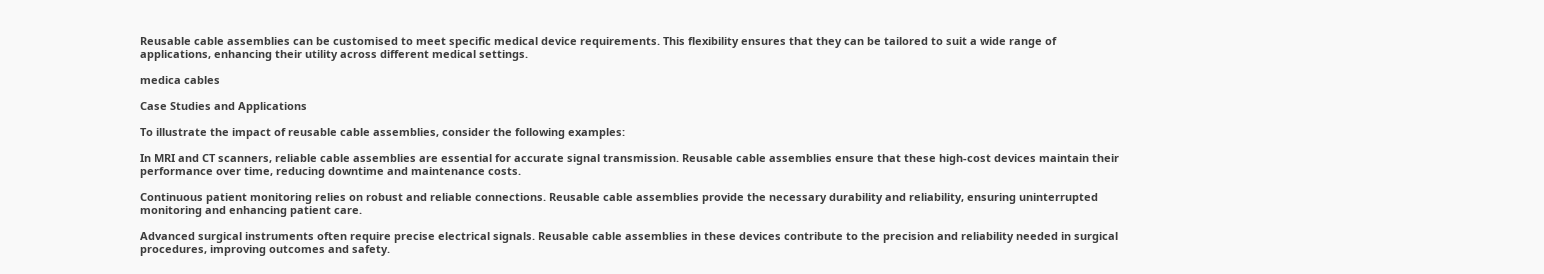Reusable cable assemblies can be customised to meet specific medical device requirements. This flexibility ensures that they can be tailored to suit a wide range of applications, enhancing their utility across different medical settings.

medica cables

Case Studies and Applications

To illustrate the impact of reusable cable assemblies, consider the following examples:

In MRI and CT scanners, reliable cable assemblies are essential for accurate signal transmission. Reusable cable assemblies ensure that these high-cost devices maintain their performance over time, reducing downtime and maintenance costs.

Continuous patient monitoring relies on robust and reliable connections. Reusable cable assemblies provide the necessary durability and reliability, ensuring uninterrupted monitoring and enhancing patient care.

Advanced surgical instruments often require precise electrical signals. Reusable cable assemblies in these devices contribute to the precision and reliability needed in surgical procedures, improving outcomes and safety.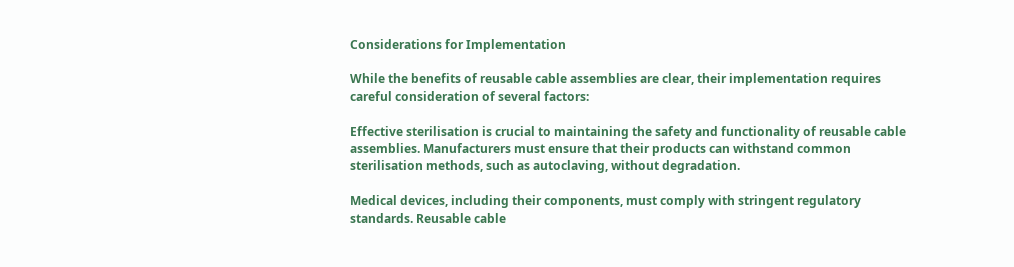Considerations for Implementation

While the benefits of reusable cable assemblies are clear, their implementation requires careful consideration of several factors:

Effective sterilisation is crucial to maintaining the safety and functionality of reusable cable assemblies. Manufacturers must ensure that their products can withstand common sterilisation methods, such as autoclaving, without degradation.

Medical devices, including their components, must comply with stringent regulatory standards. Reusable cable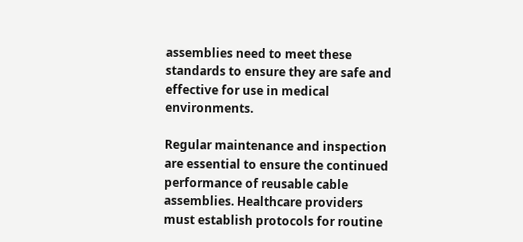assemblies need to meet these standards to ensure they are safe and effective for use in medical environments.

Regular maintenance and inspection are essential to ensure the continued performance of reusable cable assemblies. Healthcare providers must establish protocols for routine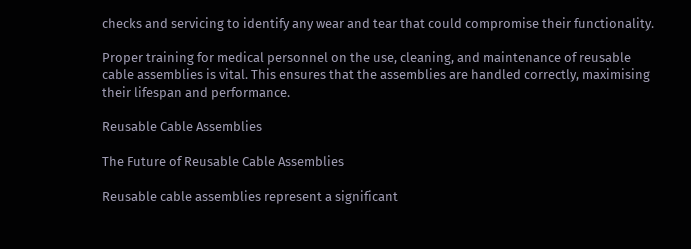checks and servicing to identify any wear and tear that could compromise their functionality.

Proper training for medical personnel on the use, cleaning, and maintenance of reusable cable assemblies is vital. This ensures that the assemblies are handled correctly, maximising their lifespan and performance.

Reusable Cable Assemblies

The Future of Reusable Cable Assemblies

Reusable cable assemblies represent a significant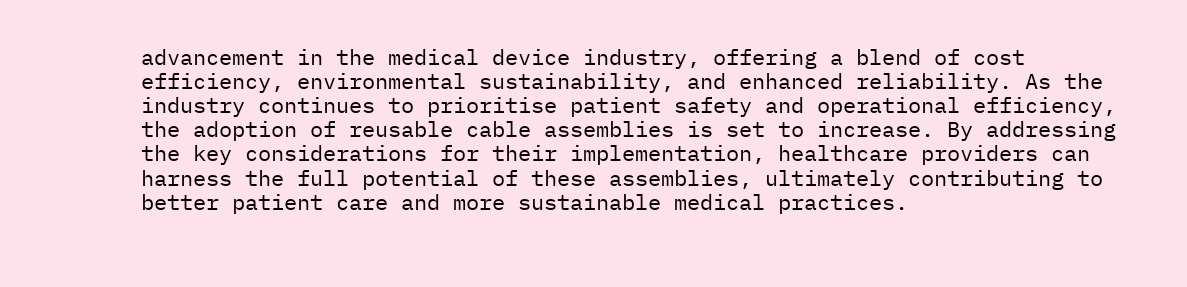advancement in the medical device industry, offering a blend of cost efficiency, environmental sustainability, and enhanced reliability. As the industry continues to prioritise patient safety and operational efficiency, the adoption of reusable cable assemblies is set to increase. By addressing the key considerations for their implementation, healthcare providers can harness the full potential of these assemblies, ultimately contributing to better patient care and more sustainable medical practices.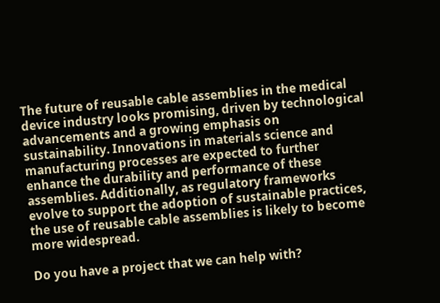The future of reusable cable assemblies in the medical device industry looks promising, driven by technological advancements and a growing emphasis on sustainability. Innovations in materials science and manufacturing processes are expected to further enhance the durability and performance of these assemblies. Additionally, as regulatory frameworks evolve to support the adoption of sustainable practices, the use of reusable cable assemblies is likely to become more widespread.

Do you have a project that we can help with?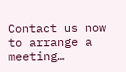Contact us now to arrange a meeting…